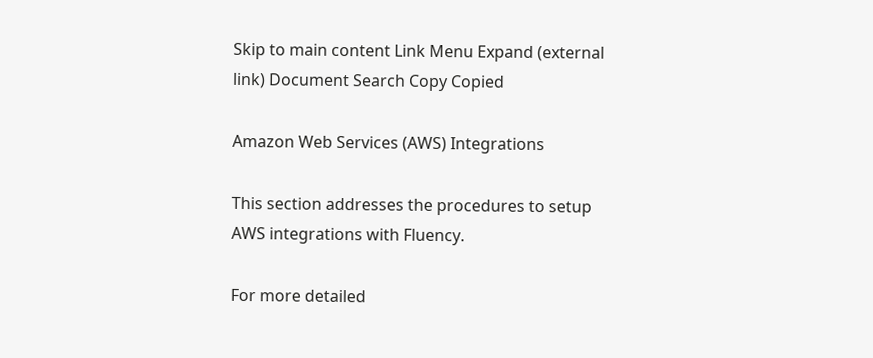Skip to main content Link Menu Expand (external link) Document Search Copy Copied

Amazon Web Services (AWS) Integrations

This section addresses the procedures to setup AWS integrations with Fluency.

For more detailed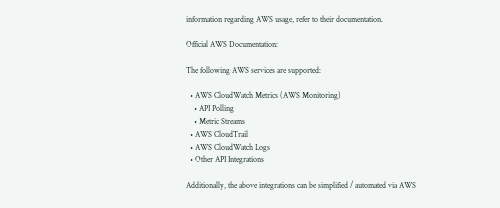information regarding AWS usage, refer to their documentation.

Official AWS Documentation:

The following AWS services are supported:

  • AWS CloudWatch Metrics (AWS Monitoring)
    • API Polling
    • Metric Streams
  • AWS CloudTrail
  • AWS CloudWatch Logs
  • Other API Integrations

Additionally, the above integrations can be simplified / automated via AWS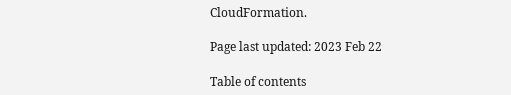CloudFormation.

Page last updated: 2023 Feb 22

Table of contents